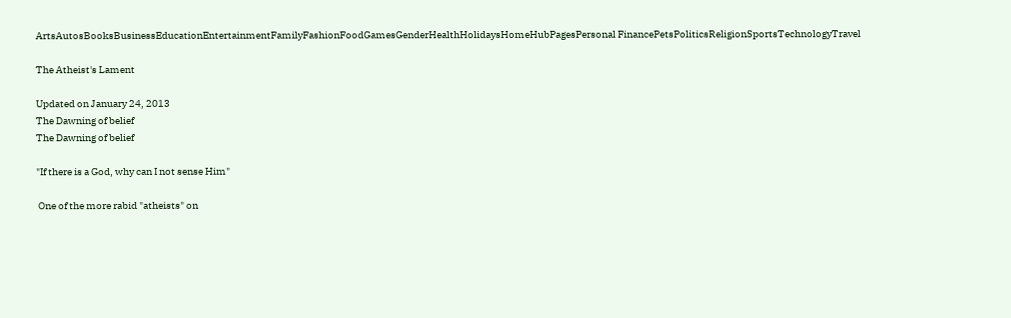ArtsAutosBooksBusinessEducationEntertainmentFamilyFashionFoodGamesGenderHealthHolidaysHomeHubPagesPersonal FinancePetsPoliticsReligionSportsTechnologyTravel

The Atheist's Lament

Updated on January 24, 2013
The Dawning of belief
The Dawning of belief

"If there is a God, why can I not sense Him"

 One of the more rabid "atheists" on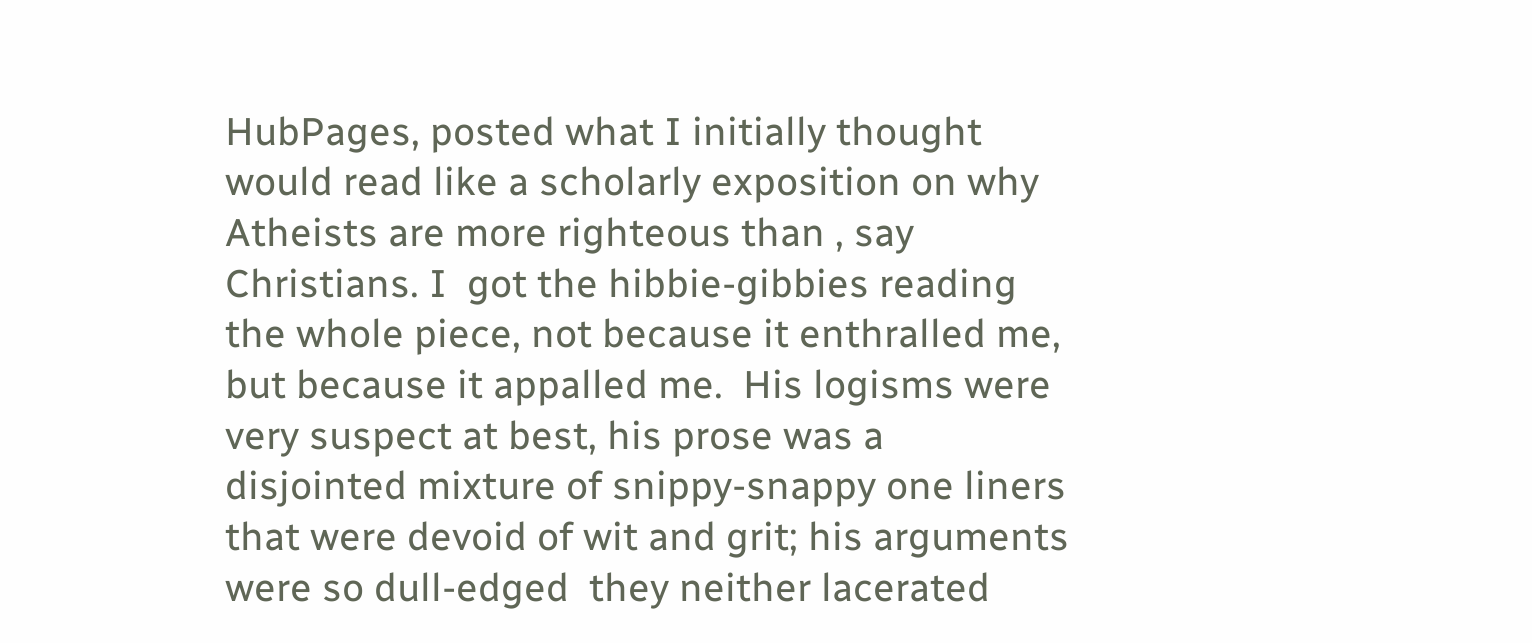HubPages, posted what I initially thought would read like a scholarly exposition on why Atheists are more righteous than , say Christians. I  got the hibbie-gibbies reading the whole piece, not because it enthralled me, but because it appalled me.  His logisms were very suspect at best, his prose was a disjointed mixture of snippy-snappy one liners  that were devoid of wit and grit; his arguments were so dull-edged  they neither lacerated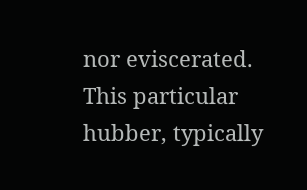nor eviscerated. This particular hubber, typically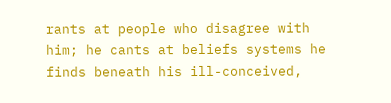rants at people who disagree with him; he cants at beliefs systems he finds beneath his ill-conceived,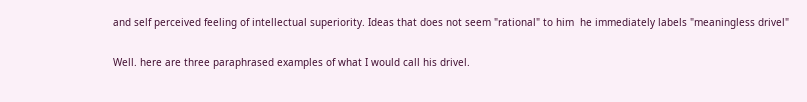and self perceived feeling of intellectual superiority. Ideas that does not seem "rational" to him  he immediately labels "meaningless drivel"

Well. here are three paraphrased examples of what I would call his drivel.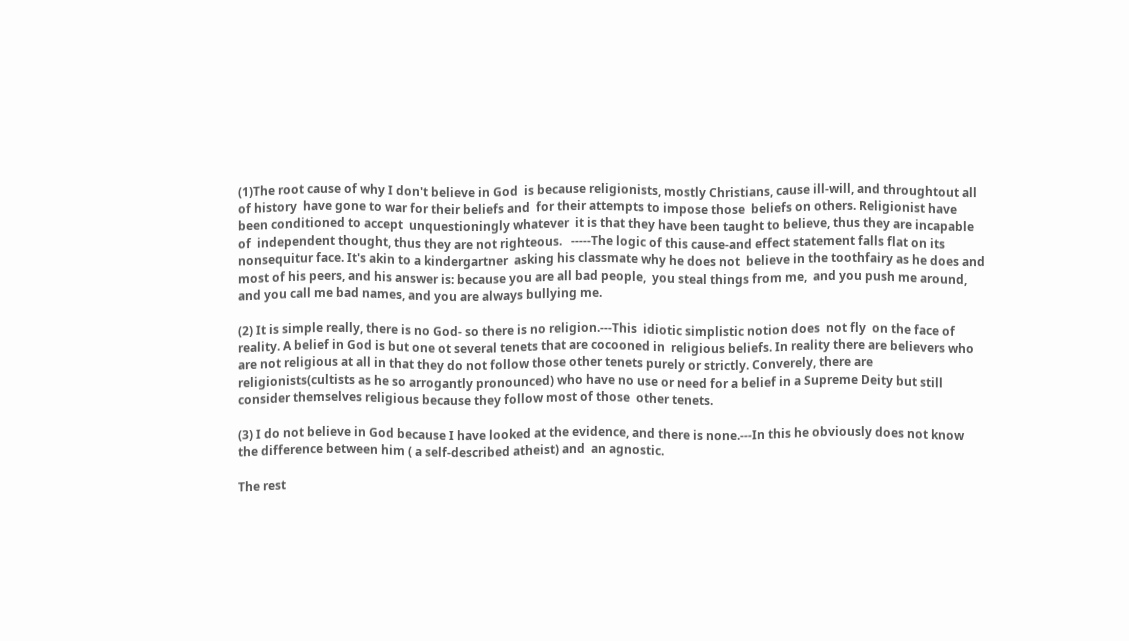(1)The root cause of why I don't believe in God  is because religionists, mostly Christians, cause ill-will, and throughtout all of history  have gone to war for their beliefs and  for their attempts to impose those  beliefs on others. Religionist have been conditioned to accept  unquestioningly whatever  it is that they have been taught to believe, thus they are incapable  of  independent thought, thus they are not righteous.   -----The logic of this cause-and effect statement falls flat on its nonsequitur face. It's akin to a kindergartner  asking his classmate why he does not  believe in the toothfairy as he does and most of his peers, and his answer is: because you are all bad people,  you steal things from me,  and you push me around, and you call me bad names, and you are always bullying me.

(2) It is simple really, there is no God- so there is no religion.---This  idiotic simplistic notion does  not fly  on the face of reality. A belief in God is but one ot several tenets that are cocooned in  religious beliefs. In reality there are believers who are not religious at all in that they do not follow those other tenets purely or strictly. Converely, there are religionists(cultists as he so arrogantly pronounced) who have no use or need for a belief in a Supreme Deity but still consider themselves religious because they follow most of those  other tenets.

(3) I do not believe in God because I have looked at the evidence, and there is none.---In this he obviously does not know the difference between him ( a self-described atheist) and  an agnostic.

The rest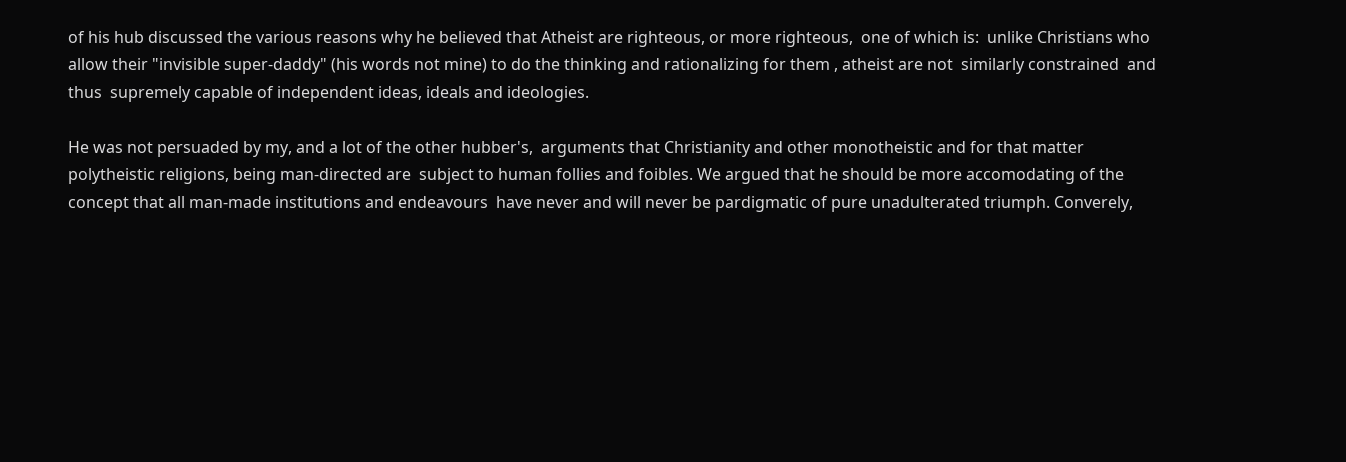of his hub discussed the various reasons why he believed that Atheist are righteous, or more righteous,  one of which is:  unlike Christians who allow their "invisible super-daddy" (his words not mine) to do the thinking and rationalizing for them , atheist are not  similarly constrained  and thus  supremely capable of independent ideas, ideals and ideologies.

He was not persuaded by my, and a lot of the other hubber's,  arguments that Christianity and other monotheistic and for that matter polytheistic religions, being man-directed are  subject to human follies and foibles. We argued that he should be more accomodating of the concept that all man-made institutions and endeavours  have never and will never be pardigmatic of pure unadulterated triumph. Converely,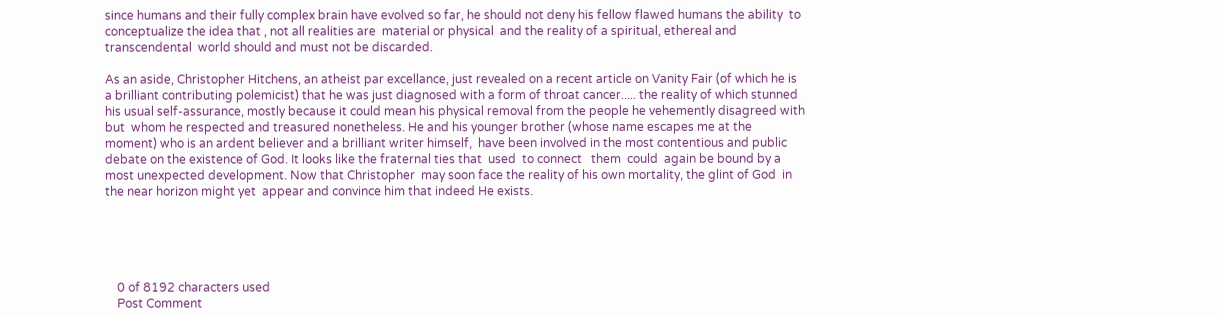since humans and their fully complex brain have evolved so far, he should not deny his fellow flawed humans the ability  to conceptualize the idea that , not all realities are  material or physical  and the reality of a spiritual, ethereal and transcendental  world should and must not be discarded.

As an aside, Christopher Hitchens, an atheist par excellance, just revealed on a recent article on Vanity Fair (of which he is a brilliant contributing polemicist) that he was just diagnosed with a form of throat cancer..... the reality of which stunned his usual self-assurance, mostly because it could mean his physical removal from the people he vehemently disagreed with  but  whom he respected and treasured nonetheless. He and his younger brother (whose name escapes me at the moment) who is an ardent believer and a brilliant writer himself,  have been involved in the most contentious and public debate on the existence of God. It looks like the fraternal ties that  used  to connect   them  could  again be bound by a most unexpected development. Now that Christopher  may soon face the reality of his own mortality, the glint of God  in the near horizon might yet  appear and convince him that indeed He exists.





    0 of 8192 characters used
    Post Comment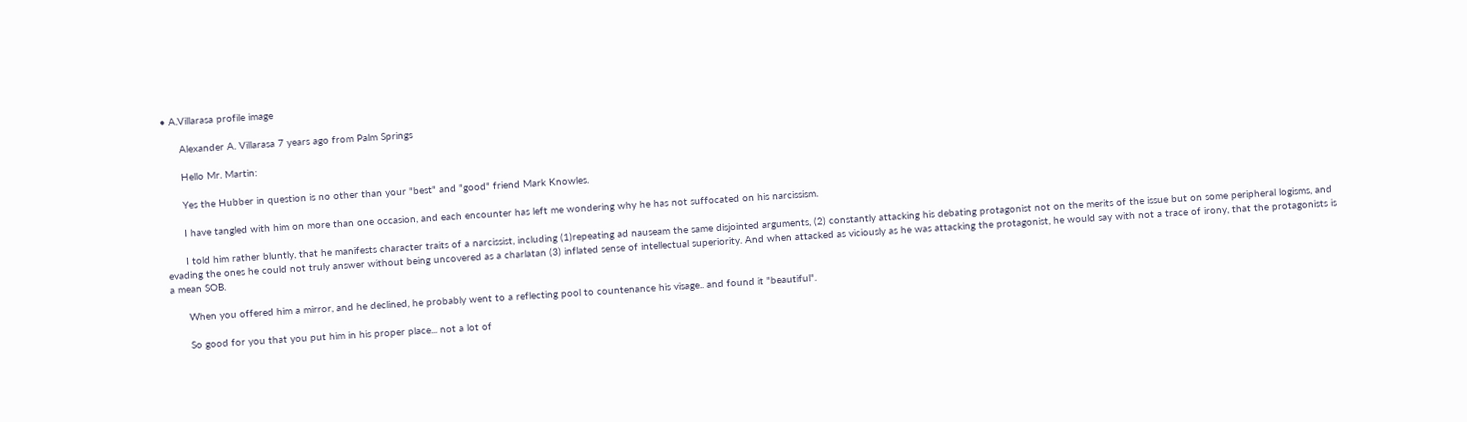• A.Villarasa profile image

      Alexander A. Villarasa 7 years ago from Palm Springs

      Hello Mr. Martin:

      Yes the Hubber in question is no other than your "best" and "good" friend Mark Knowles.

      I have tangled with him on more than one occasion, and each encounter has left me wondering why he has not suffocated on his narcissism.

      I told him rather bluntly, that he manifests character traits of a narcissist, including (1)repeating ad nauseam the same disjointed arguments, (2) constantly attacking his debating protagonist not on the merits of the issue but on some peripheral logisms, and evading the ones he could not truly answer without being uncovered as a charlatan (3) inflated sense of intellectual superiority. And when attacked as viciously as he was attacking the protagonist, he would say with not a trace of irony, that the protagonists is a mean SOB.

      When you offered him a mirror, and he declined, he probably went to a reflecting pool to countenance his visage.. and found it "beautiful".

      So good for you that you put him in his proper place... not a lot of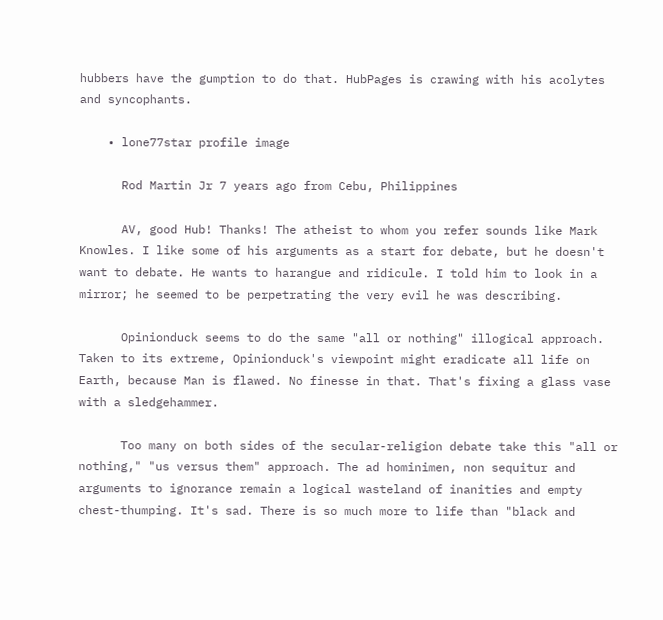hubbers have the gumption to do that. HubPages is crawing with his acolytes and syncophants.

    • lone77star profile image

      Rod Martin Jr 7 years ago from Cebu, Philippines

      AV, good Hub! Thanks! The atheist to whom you refer sounds like Mark Knowles. I like some of his arguments as a start for debate, but he doesn't want to debate. He wants to harangue and ridicule. I told him to look in a mirror; he seemed to be perpetrating the very evil he was describing.

      Opinionduck seems to do the same "all or nothing" illogical approach. Taken to its extreme, Opinionduck's viewpoint might eradicate all life on Earth, because Man is flawed. No finesse in that. That's fixing a glass vase with a sledgehammer.

      Too many on both sides of the secular-religion debate take this "all or nothing," "us versus them" approach. The ad hominimen, non sequitur and arguments to ignorance remain a logical wasteland of inanities and empty chest-thumping. It's sad. There is so much more to life than "black and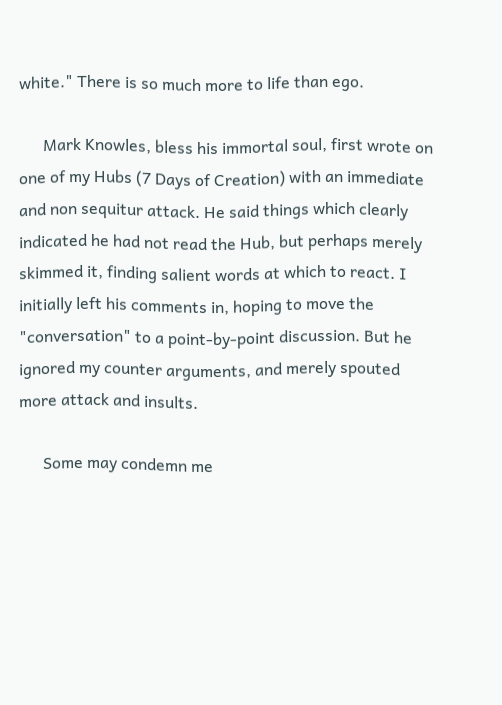white." There is so much more to life than ego.

      Mark Knowles, bless his immortal soul, first wrote on one of my Hubs (7 Days of Creation) with an immediate and non sequitur attack. He said things which clearly indicated he had not read the Hub, but perhaps merely skimmed it, finding salient words at which to react. I initially left his comments in, hoping to move the "conversation" to a point-by-point discussion. But he ignored my counter arguments, and merely spouted more attack and insults.

      Some may condemn me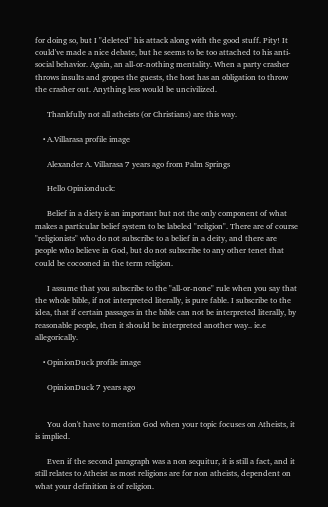for doing so, but I "deleted" his attack along with the good stuff. Pity! It could've made a nice debate, but he seems to be too attached to his anti-social behavior. Again, an all-or-nothing mentality. When a party crasher throws insults and gropes the guests, the host has an obligation to throw the crasher out. Anything less would be uncivilized.

      Thankfully not all atheists (or Christians) are this way.

    • A.Villarasa profile image

      Alexander A. Villarasa 7 years ago from Palm Springs

      Hello Opinionduck:

      Belief in a diety is an important but not the only component of what makes a particular belief system to be labeled "religion". There are of course "religionists" who do not subscribe to a belief in a deity, and there are people who believe in God, but do not subscribe to any other tenet that could be cocooned in the term religion.

      I assume that you subscribe to the "all-or-none" rule when you say that the whole bible, if not interpreted literally, is pure fable. I subscribe to the idea, that if certain passages in the bible can not be interpreted literally, by reasonable people, then it should be interpreted another way.. ie.e allegorically.

    • OpinionDuck profile image

      OpinionDuck 7 years ago


      You don't have to mention God when your topic focuses on Atheists, it is implied.

      Even if the second paragraph was a non sequitur, it is still a fact, and it still relates to Atheist as most religions are for non atheists, dependent on what your definition is of religion.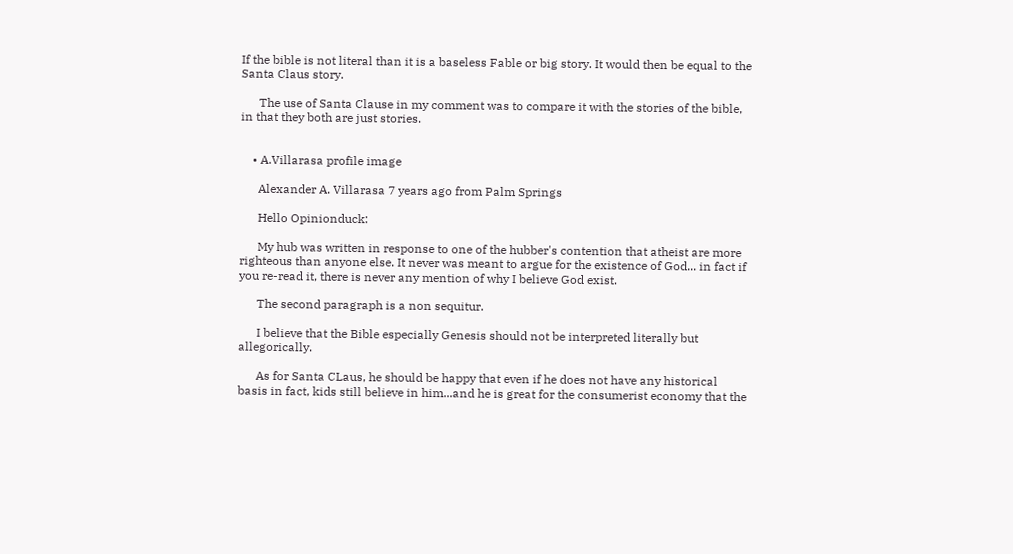If the bible is not literal than it is a baseless Fable or big story. It would then be equal to the Santa Claus story.

      The use of Santa Clause in my comment was to compare it with the stories of the bible, in that they both are just stories.


    • A.Villarasa profile image

      Alexander A. Villarasa 7 years ago from Palm Springs

      Hello Opinionduck:

      My hub was written in response to one of the hubber's contention that atheist are more righteous than anyone else. It never was meant to argue for the existence of God... in fact if you re-read it, there is never any mention of why I believe God exist.

      The second paragraph is a non sequitur.

      I believe that the Bible especially Genesis should not be interpreted literally but allegorically.

      As for Santa CLaus, he should be happy that even if he does not have any historical basis in fact, kids still believe in him...and he is great for the consumerist economy that the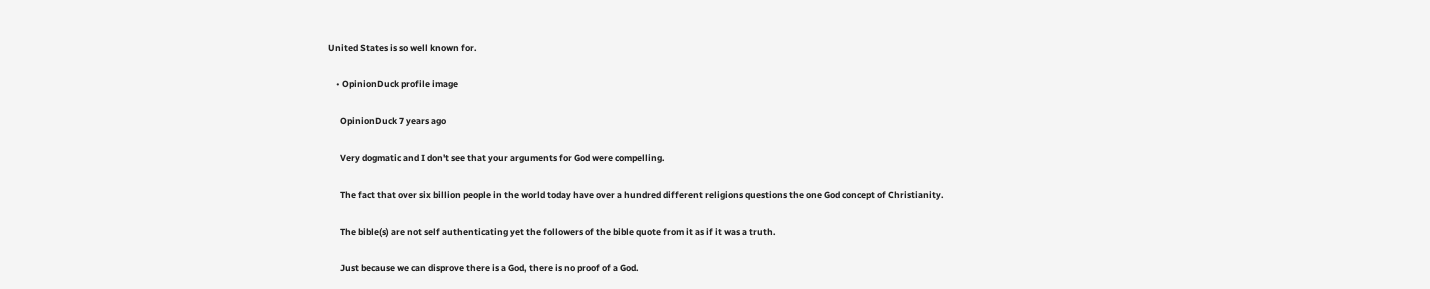United States is so well known for.

    • OpinionDuck profile image

      OpinionDuck 7 years ago

      Very dogmatic and I don't see that your arguments for God were compelling.

      The fact that over six billion people in the world today have over a hundred different religions questions the one God concept of Christianity.

      The bible(s) are not self authenticating yet the followers of the bible quote from it as if it was a truth.

      Just because we can disprove there is a God, there is no proof of a God.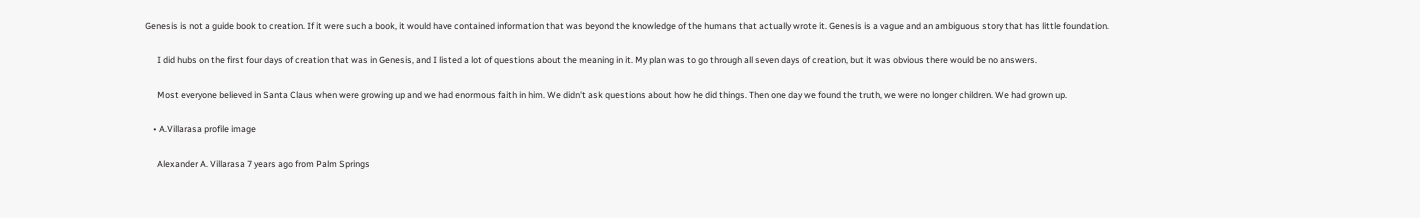Genesis is not a guide book to creation. If it were such a book, it would have contained information that was beyond the knowledge of the humans that actually wrote it. Genesis is a vague and an ambiguous story that has little foundation.

      I did hubs on the first four days of creation that was in Genesis, and I listed a lot of questions about the meaning in it. My plan was to go through all seven days of creation, but it was obvious there would be no answers.

      Most everyone believed in Santa Claus when were growing up and we had enormous faith in him. We didn't ask questions about how he did things. Then one day we found the truth, we were no longer children. We had grown up.

    • A.Villarasa profile image

      Alexander A. Villarasa 7 years ago from Palm Springs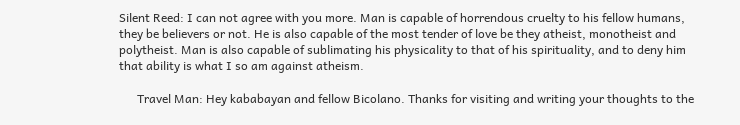Silent Reed: I can not agree with you more. Man is capable of horrendous cruelty to his fellow humans, they be believers or not. He is also capable of the most tender of love be they atheist, monotheist and polytheist. Man is also capable of sublimating his physicality to that of his spirituality, and to deny him that ability is what I so am against atheism.

      Travel Man: Hey kababayan and fellow Bicolano. Thanks for visiting and writing your thoughts to the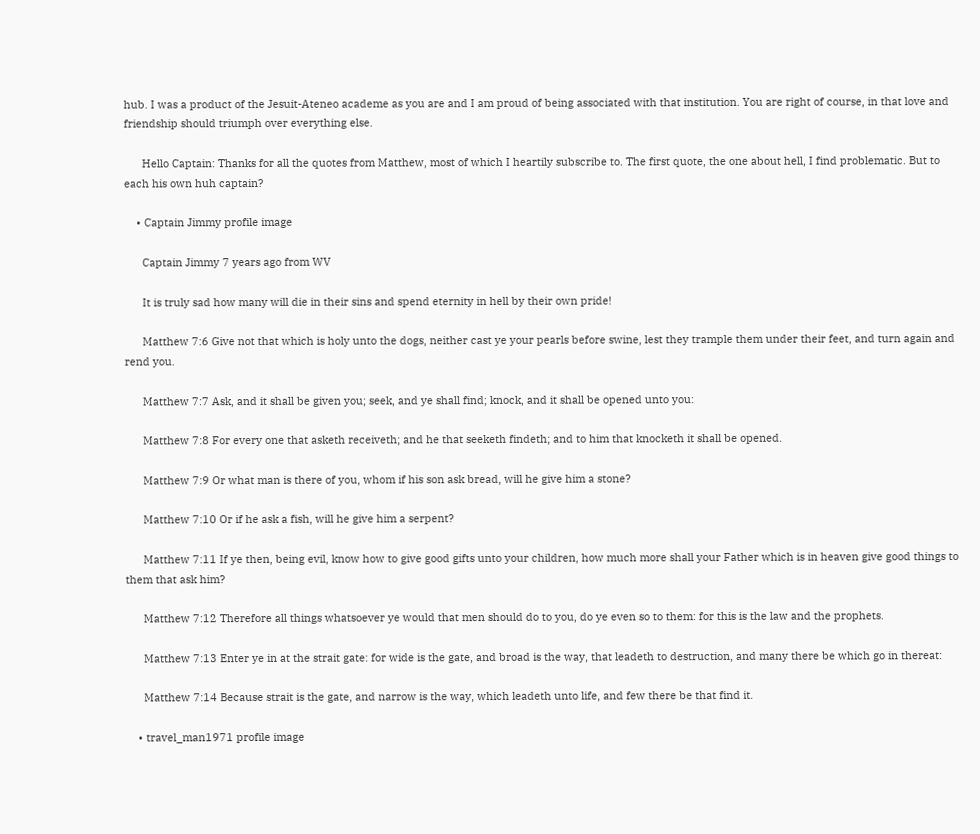hub. I was a product of the Jesuit-Ateneo academe as you are and I am proud of being associated with that institution. You are right of course, in that love and friendship should triumph over everything else.

      Hello Captain: Thanks for all the quotes from Matthew, most of which I heartily subscribe to. The first quote, the one about hell, I find problematic. But to each his own huh captain?

    • Captain Jimmy profile image

      Captain Jimmy 7 years ago from WV

      It is truly sad how many will die in their sins and spend eternity in hell by their own pride!

      Matthew 7:6 Give not that which is holy unto the dogs, neither cast ye your pearls before swine, lest they trample them under their feet, and turn again and rend you.

      Matthew 7:7 Ask, and it shall be given you; seek, and ye shall find; knock, and it shall be opened unto you:

      Matthew 7:8 For every one that asketh receiveth; and he that seeketh findeth; and to him that knocketh it shall be opened.

      Matthew 7:9 Or what man is there of you, whom if his son ask bread, will he give him a stone?

      Matthew 7:10 Or if he ask a fish, will he give him a serpent?

      Matthew 7:11 If ye then, being evil, know how to give good gifts unto your children, how much more shall your Father which is in heaven give good things to them that ask him?

      Matthew 7:12 Therefore all things whatsoever ye would that men should do to you, do ye even so to them: for this is the law and the prophets.

      Matthew 7:13 Enter ye in at the strait gate: for wide is the gate, and broad is the way, that leadeth to destruction, and many there be which go in thereat:

      Matthew 7:14 Because strait is the gate, and narrow is the way, which leadeth unto life, and few there be that find it.

    • travel_man1971 profile image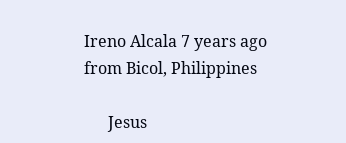Ireno Alcala 7 years ago from Bicol, Philippines

      Jesus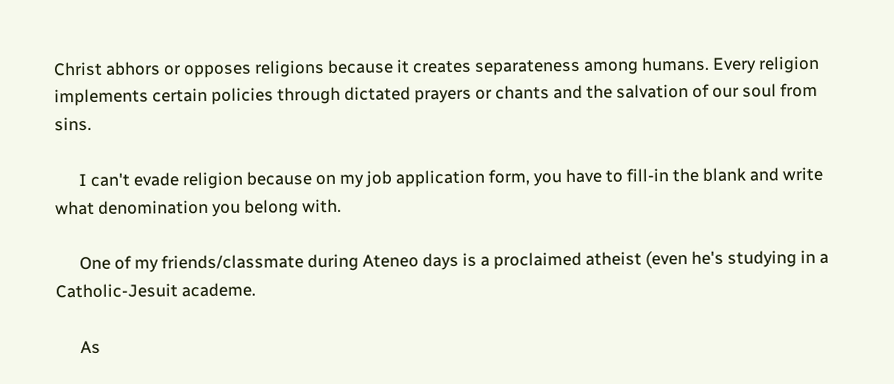Christ abhors or opposes religions because it creates separateness among humans. Every religion implements certain policies through dictated prayers or chants and the salvation of our soul from sins.

      I can't evade religion because on my job application form, you have to fill-in the blank and write what denomination you belong with.

      One of my friends/classmate during Ateneo days is a proclaimed atheist (even he's studying in a Catholic-Jesuit academe.

      As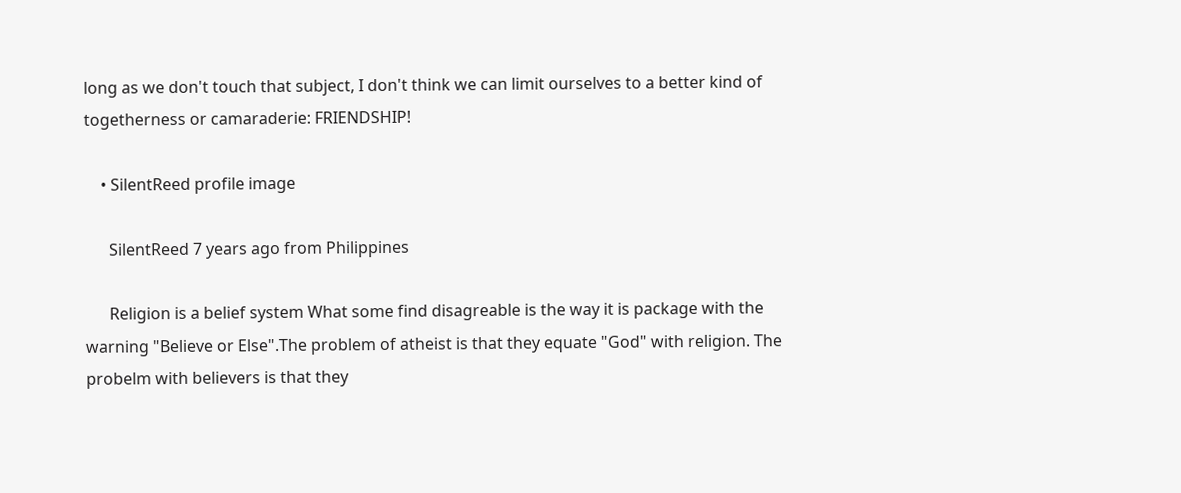long as we don't touch that subject, I don't think we can limit ourselves to a better kind of togetherness or camaraderie: FRIENDSHIP!

    • SilentReed profile image

      SilentReed 7 years ago from Philippines

      Religion is a belief system What some find disagreable is the way it is package with the warning "Believe or Else".The problem of atheist is that they equate "God" with religion. The probelm with believers is that they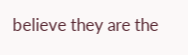believe they are the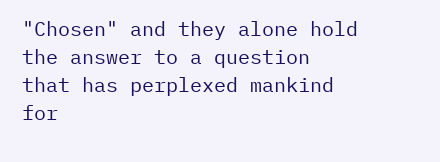"Chosen" and they alone hold the answer to a question that has perplexed mankind for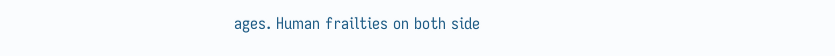ages. Human frailties on both side